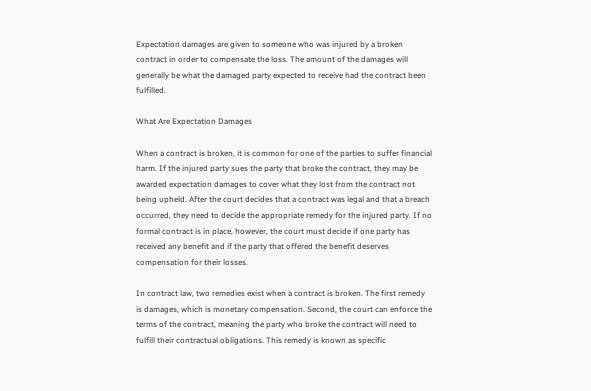Expectation damages are given to someone who was injured by a broken contract in order to compensate the loss. The amount of the damages will generally be what the damaged party expected to receive had the contract been fulfilled.

What Are Expectation Damages

When a contract is broken, it is common for one of the parties to suffer financial harm. If the injured party sues the party that broke the contract, they may be awarded expectation damages to cover what they lost from the contract not being upheld. After the court decides that a contract was legal and that a breach occurred, they need to decide the appropriate remedy for the injured party. If no formal contract is in place, however, the court must decide if one party has received any benefit and if the party that offered the benefit deserves compensation for their losses.

In contract law, two remedies exist when a contract is broken. The first remedy is damages, which is monetary compensation. Second, the court can enforce the terms of the contract, meaning the party who broke the contract will need to fulfill their contractual obligations. This remedy is known as specific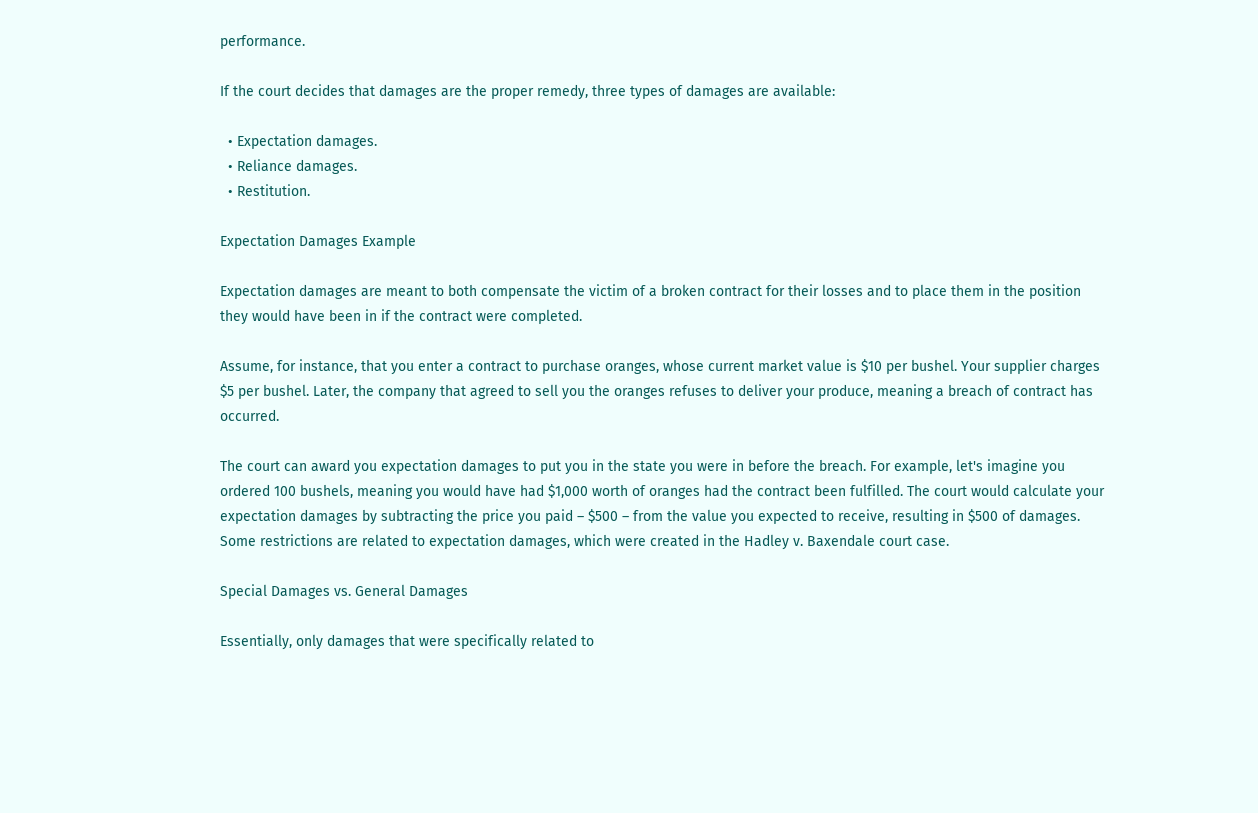performance.

If the court decides that damages are the proper remedy, three types of damages are available:

  • Expectation damages.
  • Reliance damages.
  • Restitution.

Expectation Damages Example

Expectation damages are meant to both compensate the victim of a broken contract for their losses and to place them in the position they would have been in if the contract were completed.

Assume, for instance, that you enter a contract to purchase oranges, whose current market value is $10 per bushel. Your supplier charges $5 per bushel. Later, the company that agreed to sell you the oranges refuses to deliver your produce, meaning a breach of contract has occurred.

The court can award you expectation damages to put you in the state you were in before the breach. For example, let's imagine you ordered 100 bushels, meaning you would have had $1,000 worth of oranges had the contract been fulfilled. The court would calculate your expectation damages by subtracting the price you paid – $500 – from the value you expected to receive, resulting in $500 of damages. Some restrictions are related to expectation damages, which were created in the Hadley v. Baxendale court case.

Special Damages vs. General Damages

Essentially, only damages that were specifically related to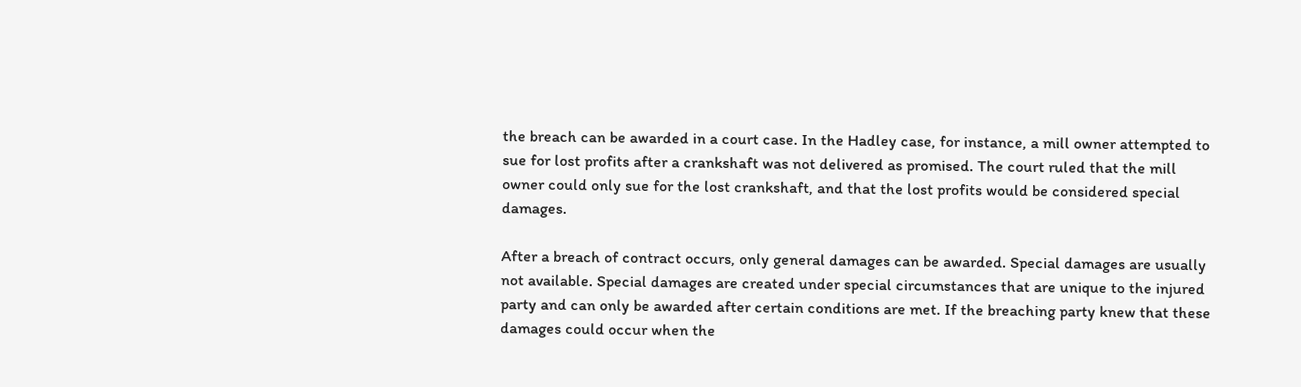the breach can be awarded in a court case. In the Hadley case, for instance, a mill owner attempted to sue for lost profits after a crankshaft was not delivered as promised. The court ruled that the mill owner could only sue for the lost crankshaft, and that the lost profits would be considered special damages.

After a breach of contract occurs, only general damages can be awarded. Special damages are usually not available. Special damages are created under special circumstances that are unique to the injured party and can only be awarded after certain conditions are met. If the breaching party knew that these damages could occur when the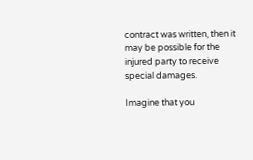contract was written, then it may be possible for the injured party to receive special damages.

Imagine that you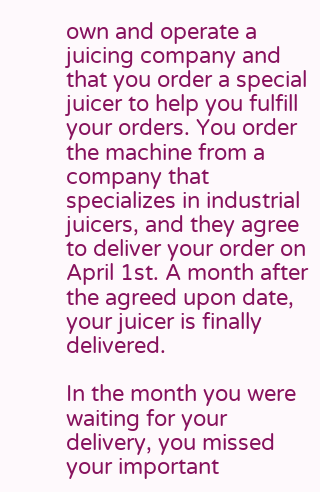own and operate a juicing company and that you order a special juicer to help you fulfill your orders. You order the machine from a company that specializes in industrial juicers, and they agree to deliver your order on April 1st. A month after the agreed upon date, your juicer is finally delivered.

In the month you were waiting for your delivery, you missed your important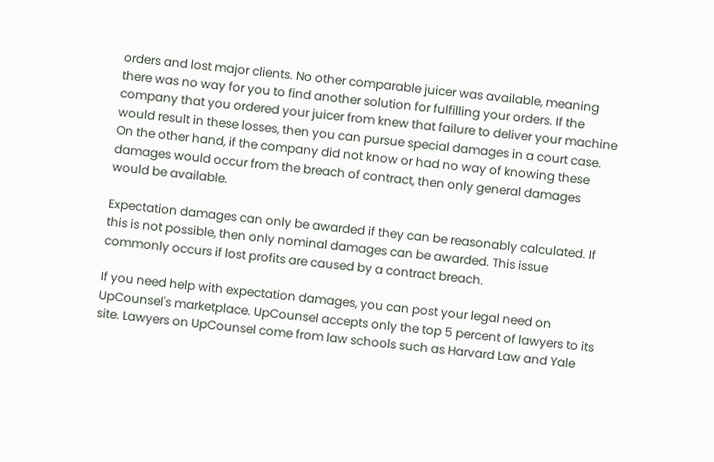orders and lost major clients. No other comparable juicer was available, meaning there was no way for you to find another solution for fulfilling your orders. If the company that you ordered your juicer from knew that failure to deliver your machine would result in these losses, then you can pursue special damages in a court case. On the other hand, if the company did not know or had no way of knowing these damages would occur from the breach of contract, then only general damages would be available.

Expectation damages can only be awarded if they can be reasonably calculated. If this is not possible, then only nominal damages can be awarded. This issue commonly occurs if lost profits are caused by a contract breach.

If you need help with expectation damages, you can post your legal need on UpCounsel's marketplace. UpCounsel accepts only the top 5 percent of lawyers to its site. Lawyers on UpCounsel come from law schools such as Harvard Law and Yale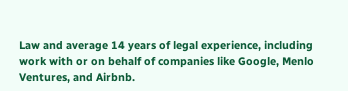Law and average 14 years of legal experience, including work with or on behalf of companies like Google, Menlo Ventures, and Airbnb.